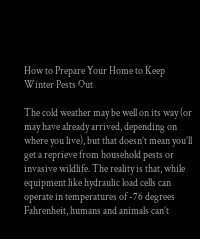How to Prepare Your Home to Keep Winter Pests Out

The cold weather may be well on its way (or may have already arrived, depending on where you live), but that doesn’t mean you’ll get a reprieve from household pests or invasive wildlife. The reality is that, while equipment like hydraulic load cells can operate in temperatures of -76 degrees Fahrenheit, humans and animals can’t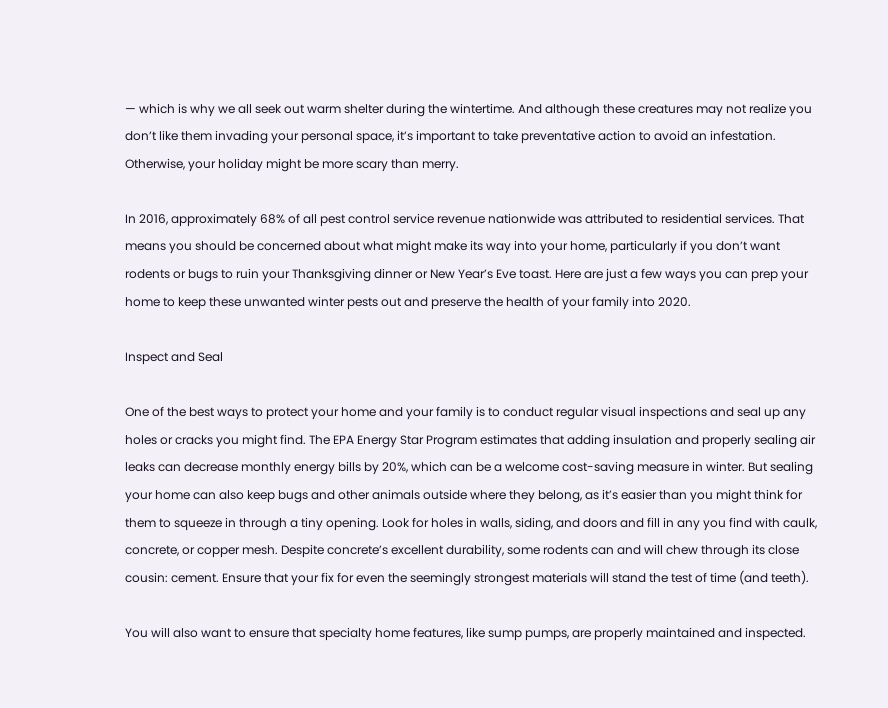— which is why we all seek out warm shelter during the wintertime. And although these creatures may not realize you don’t like them invading your personal space, it’s important to take preventative action to avoid an infestation. Otherwise, your holiday might be more scary than merry.

In 2016, approximately 68% of all pest control service revenue nationwide was attributed to residential services. That means you should be concerned about what might make its way into your home, particularly if you don’t want rodents or bugs to ruin your Thanksgiving dinner or New Year’s Eve toast. Here are just a few ways you can prep your home to keep these unwanted winter pests out and preserve the health of your family into 2020.

Inspect and Seal

One of the best ways to protect your home and your family is to conduct regular visual inspections and seal up any holes or cracks you might find. The EPA Energy Star Program estimates that adding insulation and properly sealing air leaks can decrease monthly energy bills by 20%, which can be a welcome cost-saving measure in winter. But sealing your home can also keep bugs and other animals outside where they belong, as it’s easier than you might think for them to squeeze in through a tiny opening. Look for holes in walls, siding, and doors and fill in any you find with caulk, concrete, or copper mesh. Despite concrete’s excellent durability, some rodents can and will chew through its close cousin: cement. Ensure that your fix for even the seemingly strongest materials will stand the test of time (and teeth).

You will also want to ensure that specialty home features, like sump pumps, are properly maintained and inspected.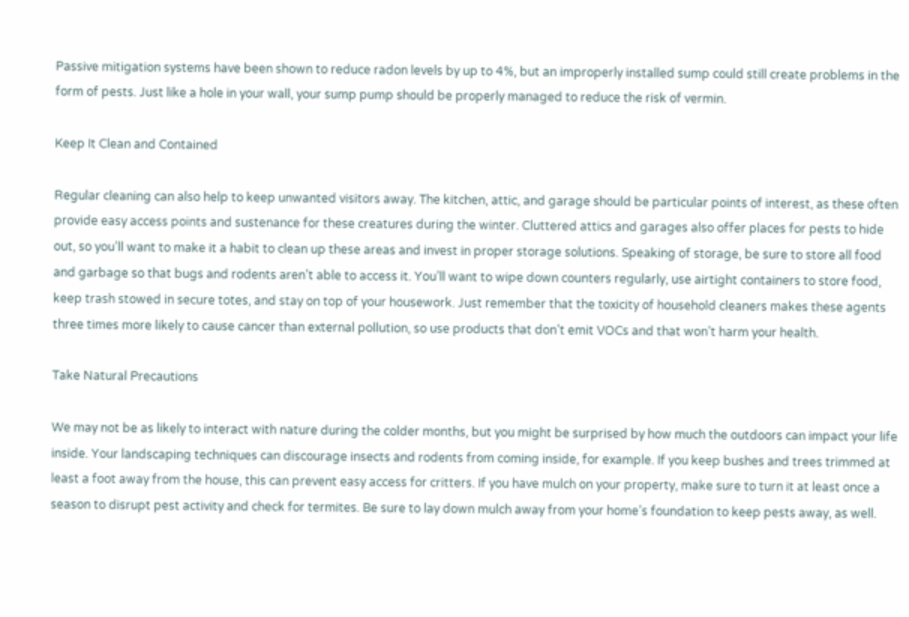Passive mitigation systems have been shown to reduce radon levels by up to 4%, but an improperly installed sump could still create problems in the form of pests. Just like a hole in your wall, your sump pump should be properly managed to reduce the risk of vermin.

Keep It Clean and Contained

Regular cleaning can also help to keep unwanted visitors away. The kitchen, attic, and garage should be particular points of interest, as these often provide easy access points and sustenance for these creatures during the winter. Cluttered attics and garages also offer places for pests to hide out, so you’ll want to make it a habit to clean up these areas and invest in proper storage solutions. Speaking of storage, be sure to store all food and garbage so that bugs and rodents aren’t able to access it. You’ll want to wipe down counters regularly, use airtight containers to store food, keep trash stowed in secure totes, and stay on top of your housework. Just remember that the toxicity of household cleaners makes these agents three times more likely to cause cancer than external pollution, so use products that don’t emit VOCs and that won’t harm your health.

Take Natural Precautions

We may not be as likely to interact with nature during the colder months, but you might be surprised by how much the outdoors can impact your life inside. Your landscaping techniques can discourage insects and rodents from coming inside, for example. If you keep bushes and trees trimmed at least a foot away from the house, this can prevent easy access for critters. If you have mulch on your property, make sure to turn it at least once a season to disrupt pest activity and check for termites. Be sure to lay down mulch away from your home’s foundation to keep pests away, as well.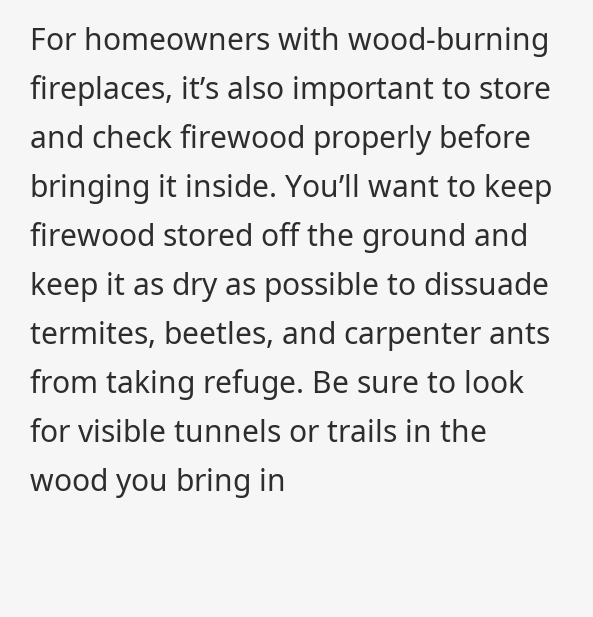For homeowners with wood-burning fireplaces, it’s also important to store and check firewood properly before bringing it inside. You’ll want to keep firewood stored off the ground and keep it as dry as possible to dissuade termites, beetles, and carpenter ants from taking refuge. Be sure to look for visible tunnels or trails in the wood you bring in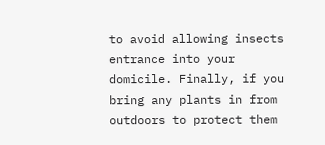to avoid allowing insects entrance into your domicile. Finally, if you bring any plants in from outdoors to protect them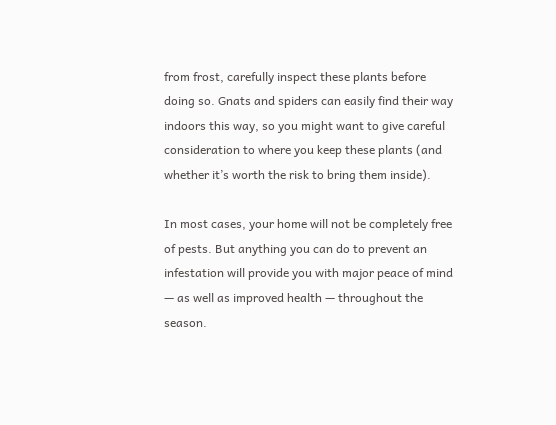from frost, carefully inspect these plants before doing so. Gnats and spiders can easily find their way indoors this way, so you might want to give careful consideration to where you keep these plants (and whether it’s worth the risk to bring them inside).

In most cases, your home will not be completely free of pests. But anything you can do to prevent an infestation will provide you with major peace of mind — as well as improved health — throughout the season.